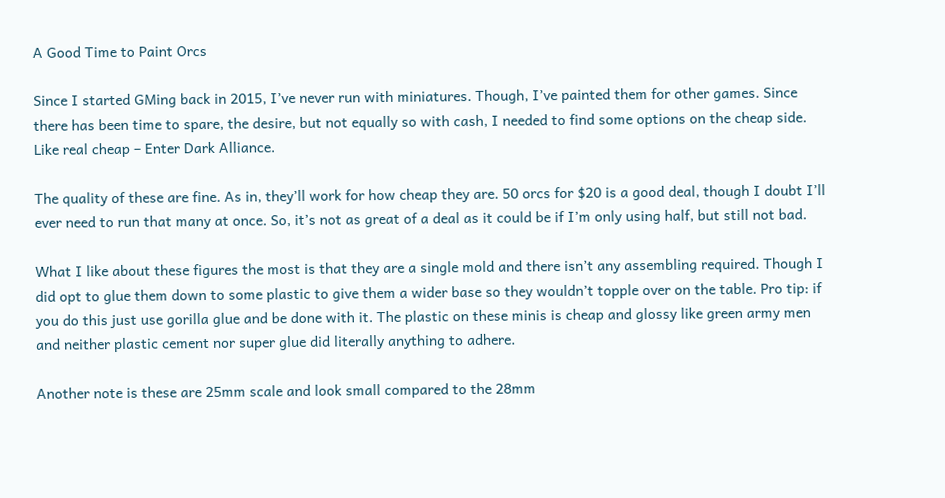A Good Time to Paint Orcs

Since I started GMing back in 2015, I’ve never run with miniatures. Though, I’ve painted them for other games. Since there has been time to spare, the desire, but not equally so with cash, I needed to find some options on the cheap side. Like real cheap – Enter Dark Alliance.

The quality of these are fine. As in, they’ll work for how cheap they are. 50 orcs for $20 is a good deal, though I doubt I’ll ever need to run that many at once. So, it’s not as great of a deal as it could be if I’m only using half, but still not bad.

What I like about these figures the most is that they are a single mold and there isn’t any assembling required. Though I did opt to glue them down to some plastic to give them a wider base so they wouldn’t topple over on the table. Pro tip: if you do this just use gorilla glue and be done with it. The plastic on these minis is cheap and glossy like green army men and neither plastic cement nor super glue did literally anything to adhere.

Another note is these are 25mm scale and look small compared to the 28mm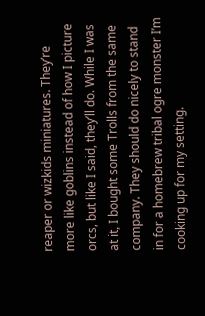reaper or wizkids miniatures. They’re more like goblins instead of how I picture orcs, but like I said, they’ll do. While I was at it, I bought some Trolls from the same company. They should do nicely to stand in for a homebrew tribal ogre monster I’m cooking up for my setting.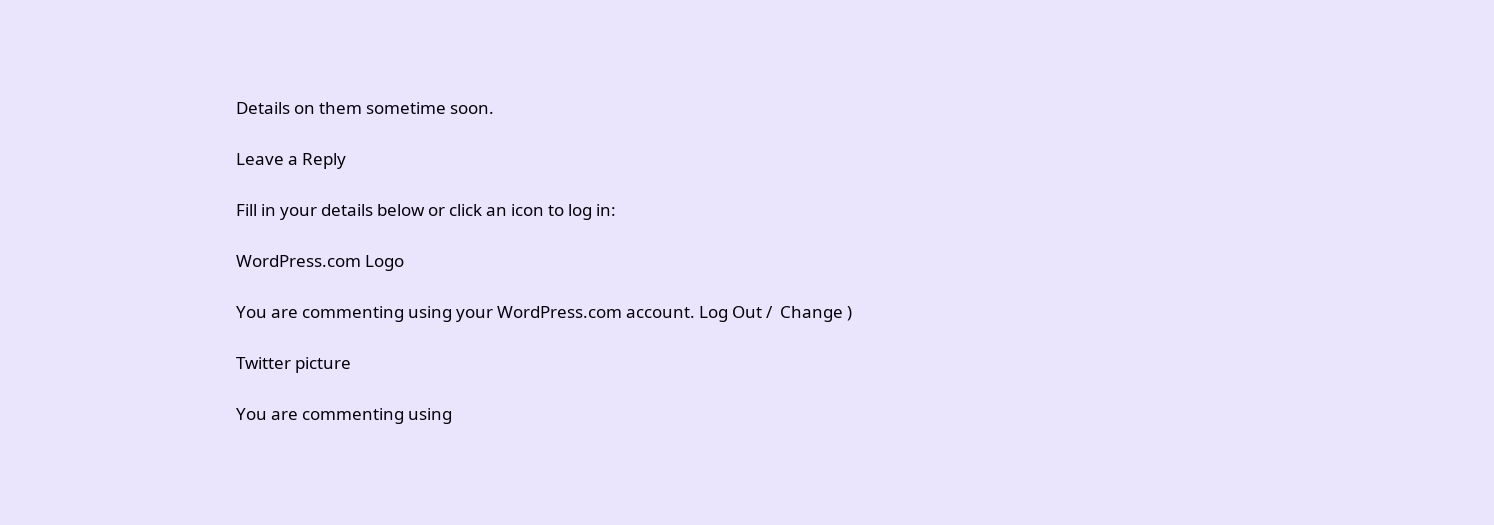Details on them sometime soon.

Leave a Reply

Fill in your details below or click an icon to log in:

WordPress.com Logo

You are commenting using your WordPress.com account. Log Out /  Change )

Twitter picture

You are commenting using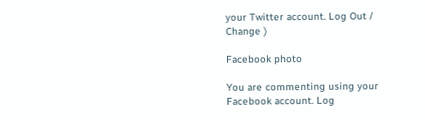your Twitter account. Log Out /  Change )

Facebook photo

You are commenting using your Facebook account. Log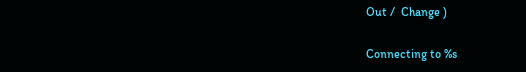Out /  Change )

Connecting to %s